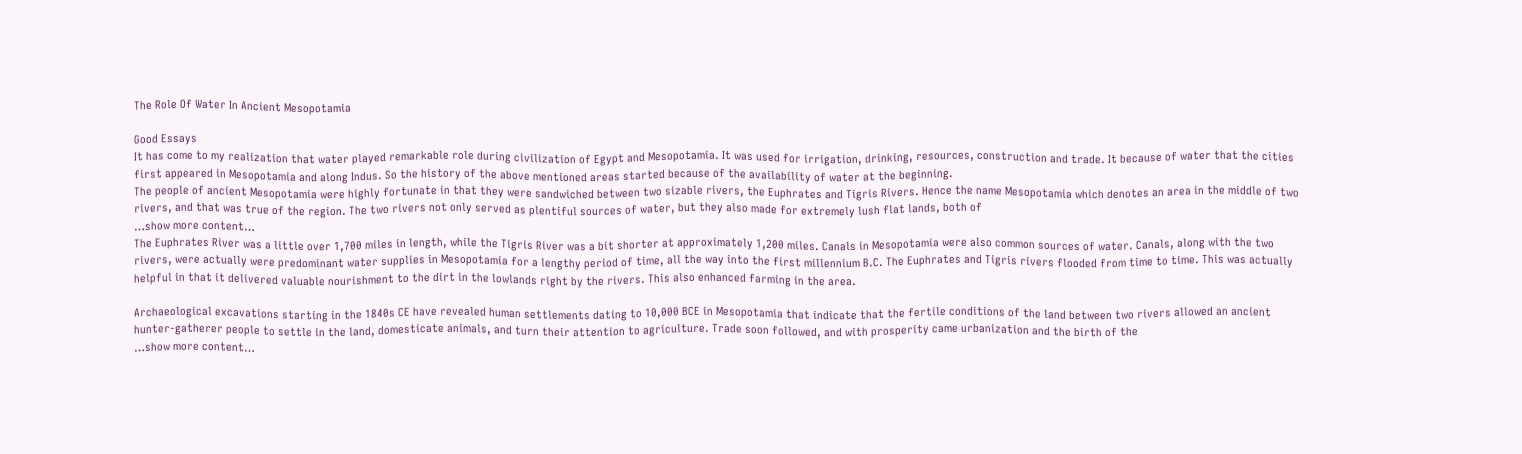The Role Of Water In Ancient Mesopotamia

Good Essays
It has come to my realization that water played remarkable role during civilization of Egypt and Mesopotamia. It was used for irrigation, drinking, resources, construction and trade. It because of water that the cities first appeared in Mesopotamia and along Indus. So the history of the above mentioned areas started because of the availability of water at the beginning.
The people of ancient Mesopotamia were highly fortunate in that they were sandwiched between two sizable rivers, the Euphrates and Tigris Rivers. Hence the name Mesopotamia which denotes an area in the middle of two rivers, and that was true of the region. The two rivers not only served as plentiful sources of water, but they also made for extremely lush flat lands, both of
…show more content…
The Euphrates River was a little over 1,700 miles in length, while the Tigris River was a bit shorter at approximately 1,200 miles. Canals in Mesopotamia were also common sources of water. Canals, along with the two rivers, were actually were predominant water supplies in Mesopotamia for a lengthy period of time, all the way into the first millennium B.C. The Euphrates and Tigris rivers flooded from time to time. This was actually helpful in that it delivered valuable nourishment to the dirt in the lowlands right by the rivers. This also enhanced farming in the area.

Archaeological excavations starting in the 1840s CE have revealed human settlements dating to 10,000 BCE in Mesopotamia that indicate that the fertile conditions of the land between two rivers allowed an ancient hunter-gatherer people to settle in the land, domesticate animals, and turn their attention to agriculture. Trade soon followed, and with prosperity came urbanization and the birth of the
…show more content…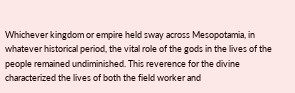Whichever kingdom or empire held sway across Mesopotamia, in whatever historical period, the vital role of the gods in the lives of the people remained undiminished. This reverence for the divine characterized the lives of both the field worker and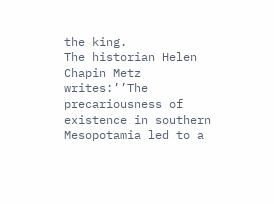the king.
The historian Helen Chapin Metz writes:’’The precariousness of existence in southern Mesopotamia led to a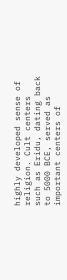highly developed sense of religion. Cult centers such as Eridu, dating back to 5000 BCE, served as important centers of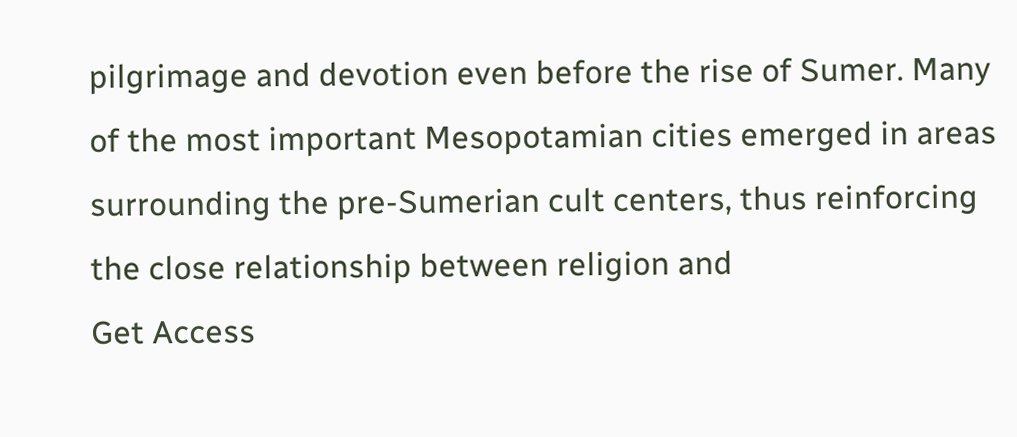pilgrimage and devotion even before the rise of Sumer. Many of the most important Mesopotamian cities emerged in areas surrounding the pre-Sumerian cult centers, thus reinforcing the close relationship between religion and
Get Access